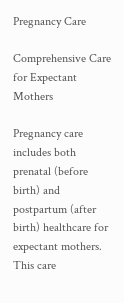Pregnancy Care

Comprehensive Care for Expectant Mothers

Pregnancy care includes both prenatal (before birth) and postpartum (after birth) healthcare for expectant mothers. This care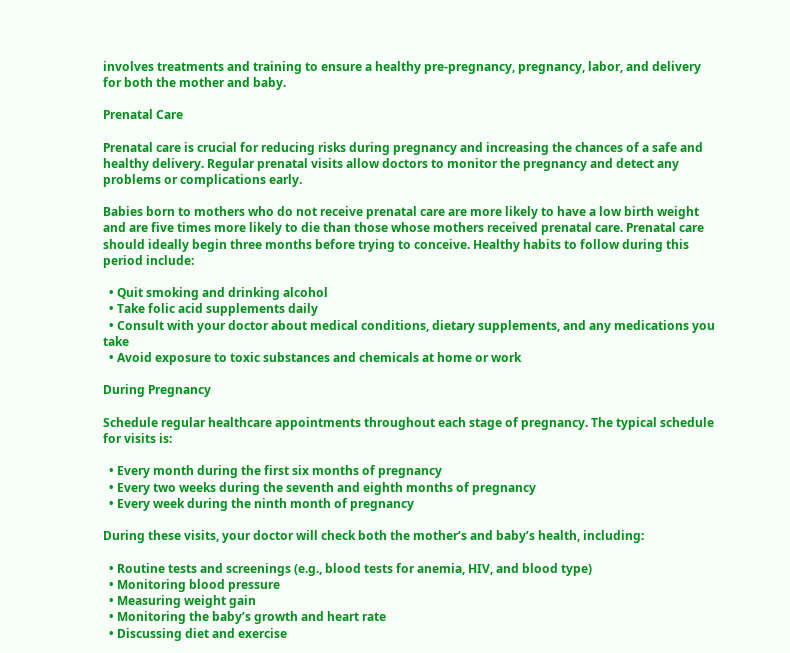involves treatments and training to ensure a healthy pre-pregnancy, pregnancy, labor, and delivery for both the mother and baby.

Prenatal Care

Prenatal care is crucial for reducing risks during pregnancy and increasing the chances of a safe and healthy delivery. Regular prenatal visits allow doctors to monitor the pregnancy and detect any problems or complications early.

Babies born to mothers who do not receive prenatal care are more likely to have a low birth weight and are five times more likely to die than those whose mothers received prenatal care. Prenatal care should ideally begin three months before trying to conceive. Healthy habits to follow during this period include:

  • Quit smoking and drinking alcohol
  • Take folic acid supplements daily
  • Consult with your doctor about medical conditions, dietary supplements, and any medications you take
  • Avoid exposure to toxic substances and chemicals at home or work

During Pregnancy

Schedule regular healthcare appointments throughout each stage of pregnancy. The typical schedule for visits is:

  • Every month during the first six months of pregnancy
  • Every two weeks during the seventh and eighth months of pregnancy
  • Every week during the ninth month of pregnancy

During these visits, your doctor will check both the mother’s and baby’s health, including:

  • Routine tests and screenings (e.g., blood tests for anemia, HIV, and blood type)
  • Monitoring blood pressure
  • Measuring weight gain
  • Monitoring the baby’s growth and heart rate
  • Discussing diet and exercise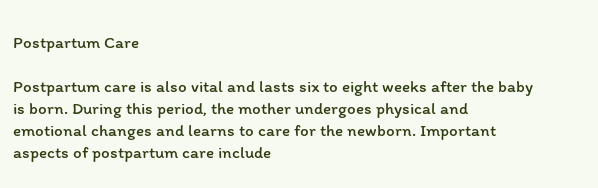Postpartum Care

Postpartum care is also vital and lasts six to eight weeks after the baby is born. During this period, the mother undergoes physical and emotional changes and learns to care for the newborn. Important aspects of postpartum care include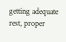getting adequate rest, proper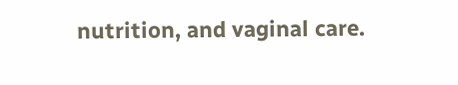nutrition, and vaginal care.